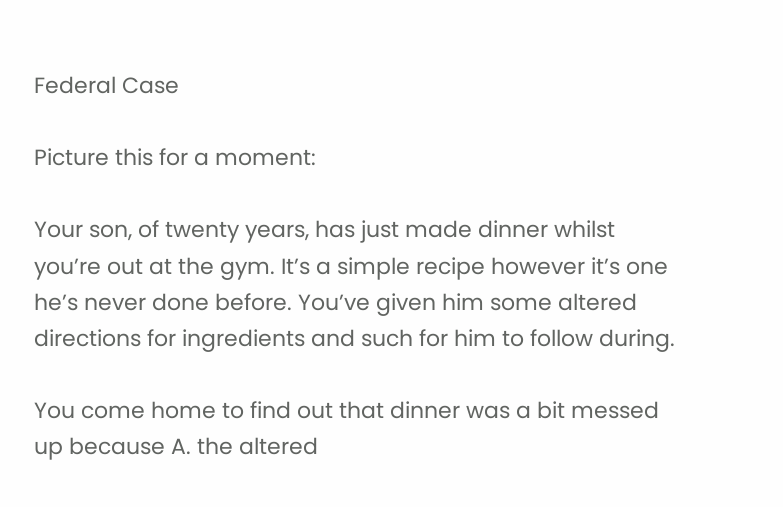Federal Case

Picture this for a moment:

Your son, of twenty years, has just made dinner whilst you’re out at the gym. It’s a simple recipe however it’s one he’s never done before. You’ve given him some altered directions for ingredients and such for him to follow during.

You come home to find out that dinner was a bit messed up because A. the altered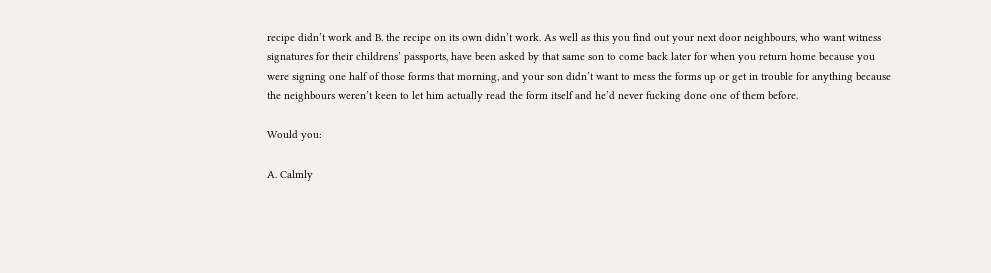recipe didn’t work and B. the recipe on its own didn’t work. As well as this you find out your next door neighbours, who want witness signatures for their childrens’ passports, have been asked by that same son to come back later for when you return home because you were signing one half of those forms that morning, and your son didn’t want to mess the forms up or get in trouble for anything because the neighbours weren’t keen to let him actually read the form itself and he’d never fucking done one of them before.

Would you:

A. Calmly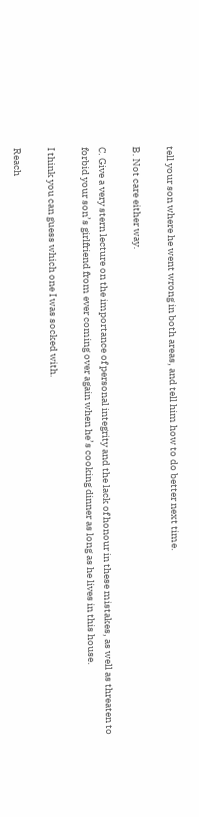tell your son where he went wrong in both areas, and tell him how to do better next time.

B. Not care either way.

C. Give a very stern lecture on the importance of personal integrity and the lack of honour in these mistakes, as well as threaten to forbid your son’s girlfriend from ever coming over again when he’s cooking dinner as long as he lives in this house.

I think you can guess which one I was socked with.

Reach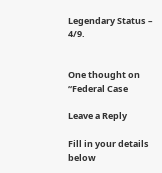Legendary Status – 4/9.


One thought on “Federal Case

Leave a Reply

Fill in your details below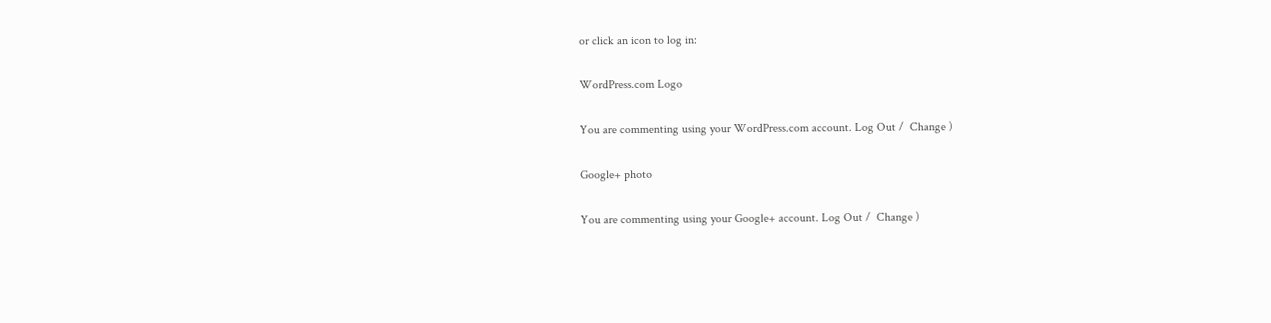or click an icon to log in:

WordPress.com Logo

You are commenting using your WordPress.com account. Log Out /  Change )

Google+ photo

You are commenting using your Google+ account. Log Out /  Change )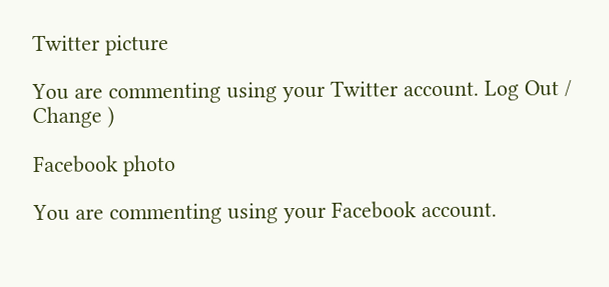Twitter picture

You are commenting using your Twitter account. Log Out /  Change )

Facebook photo

You are commenting using your Facebook account.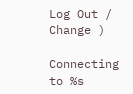Log Out /  Change )

Connecting to %s